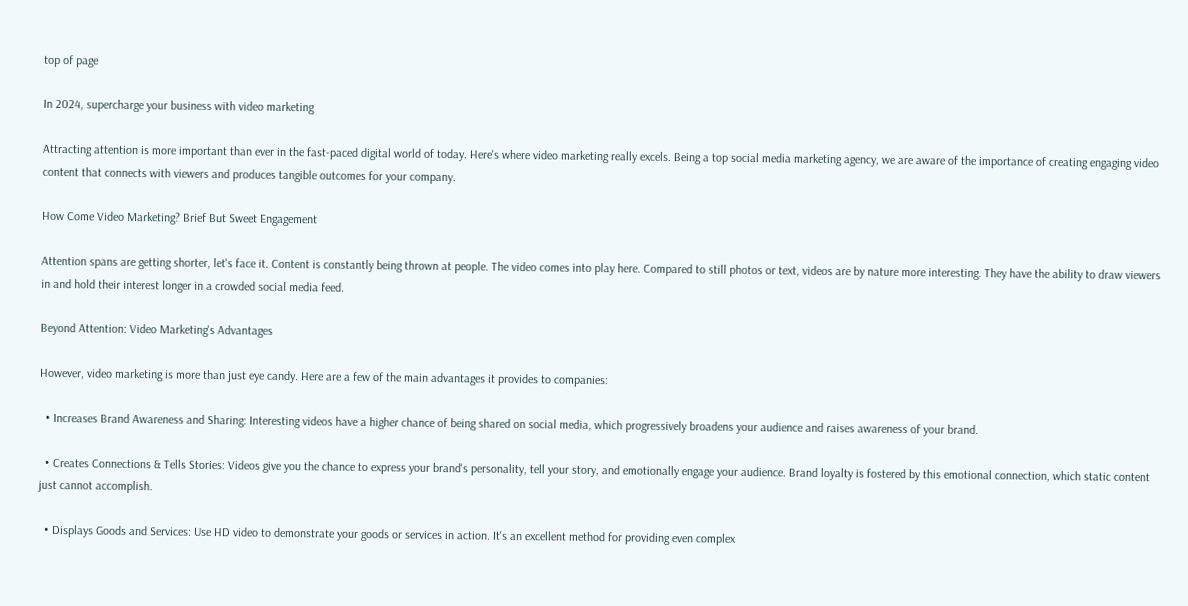top of page

In 2024, supercharge your business with video marketing

Attracting attention is more important than ever in the fast-paced digital world of today. Here's where video marketing really excels. Being a top social media marketing agency, we are aware of the importance of creating engaging video content that connects with viewers and produces tangible outcomes for your company.

How Come Video Marketing? Brief But Sweet Engagement

Attention spans are getting shorter, let's face it. Content is constantly being thrown at people. The video comes into play here. Compared to still photos or text, videos are by nature more interesting. They have the ability to draw viewers in and hold their interest longer in a crowded social media feed.

Beyond Attention: Video Marketing's Advantages

However, video marketing is more than just eye candy. Here are a few of the main advantages it provides to companies:

  • Increases Brand Awareness and Sharing: Interesting videos have a higher chance of being shared on social media, which progressively broadens your audience and raises awareness of your brand.

  • Creates Connections & Tells Stories: Videos give you the chance to express your brand's personality, tell your story, and emotionally engage your audience. Brand loyalty is fostered by this emotional connection, which static content just cannot accomplish.

  • Displays Goods and Services: Use HD video to demonstrate your goods or services in action. It's an excellent method for providing even complex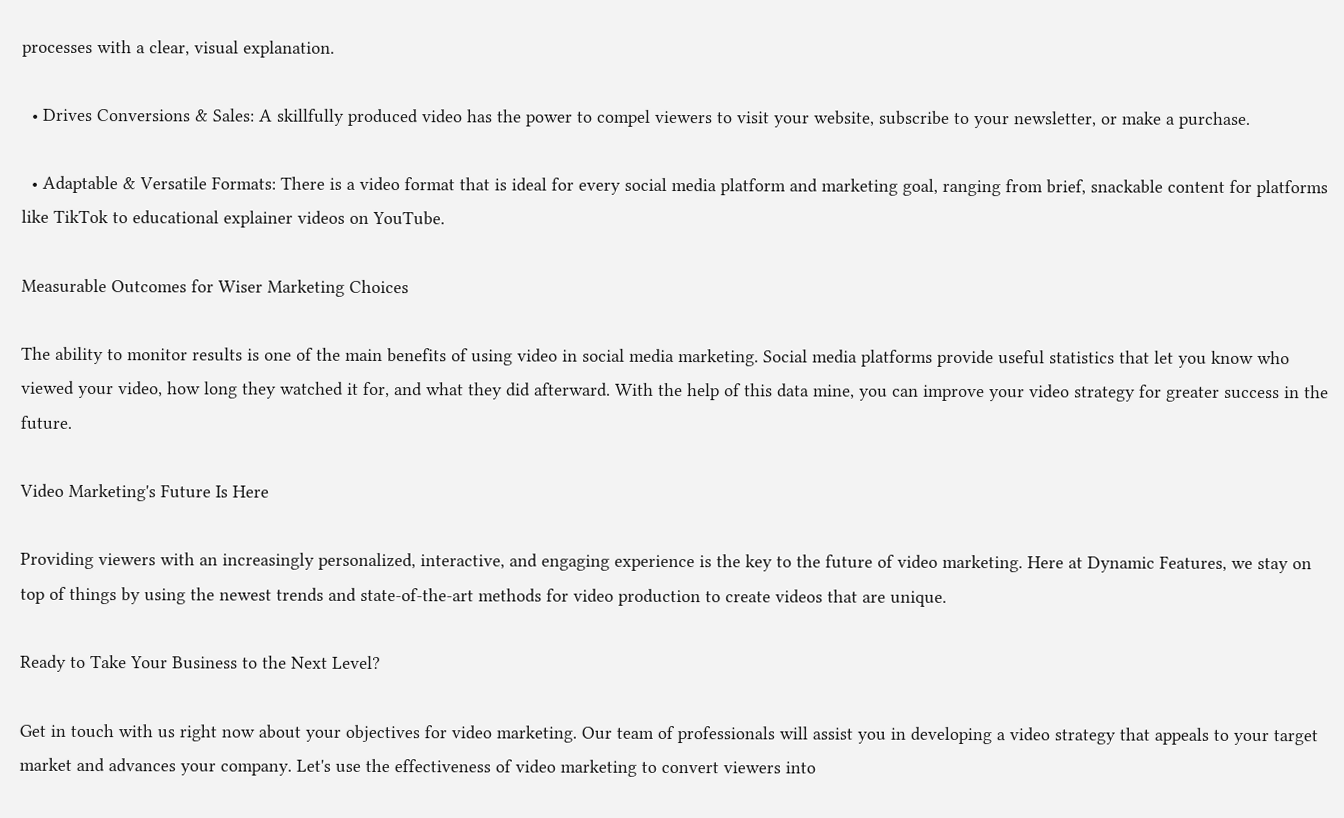processes with a clear, visual explanation.

  • Drives Conversions & Sales: A skillfully produced video has the power to compel viewers to visit your website, subscribe to your newsletter, or make a purchase.

  • Adaptable & Versatile Formats: There is a video format that is ideal for every social media platform and marketing goal, ranging from brief, snackable content for platforms like TikTok to educational explainer videos on YouTube.

Measurable Outcomes for Wiser Marketing Choices

The ability to monitor results is one of the main benefits of using video in social media marketing. Social media platforms provide useful statistics that let you know who viewed your video, how long they watched it for, and what they did afterward. With the help of this data mine, you can improve your video strategy for greater success in the future.

Video Marketing's Future Is Here

Providing viewers with an increasingly personalized, interactive, and engaging experience is the key to the future of video marketing. Here at Dynamic Features, we stay on top of things by using the newest trends and state-of-the-art methods for video production to create videos that are unique.

Ready to Take Your Business to the Next Level?

Get in touch with us right now about your objectives for video marketing. Our team of professionals will assist you in developing a video strategy that appeals to your target market and advances your company. Let's use the effectiveness of video marketing to convert viewers into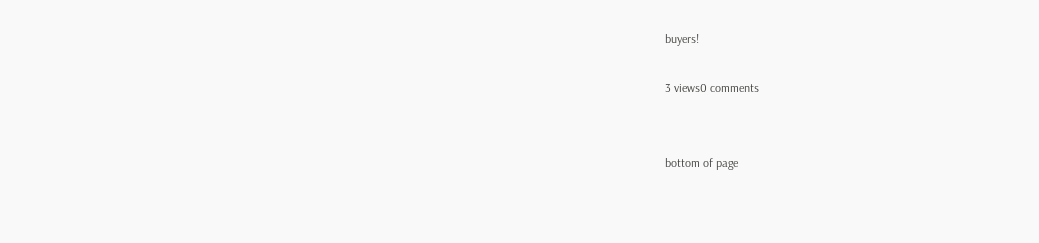buyers!

3 views0 comments


bottom of page